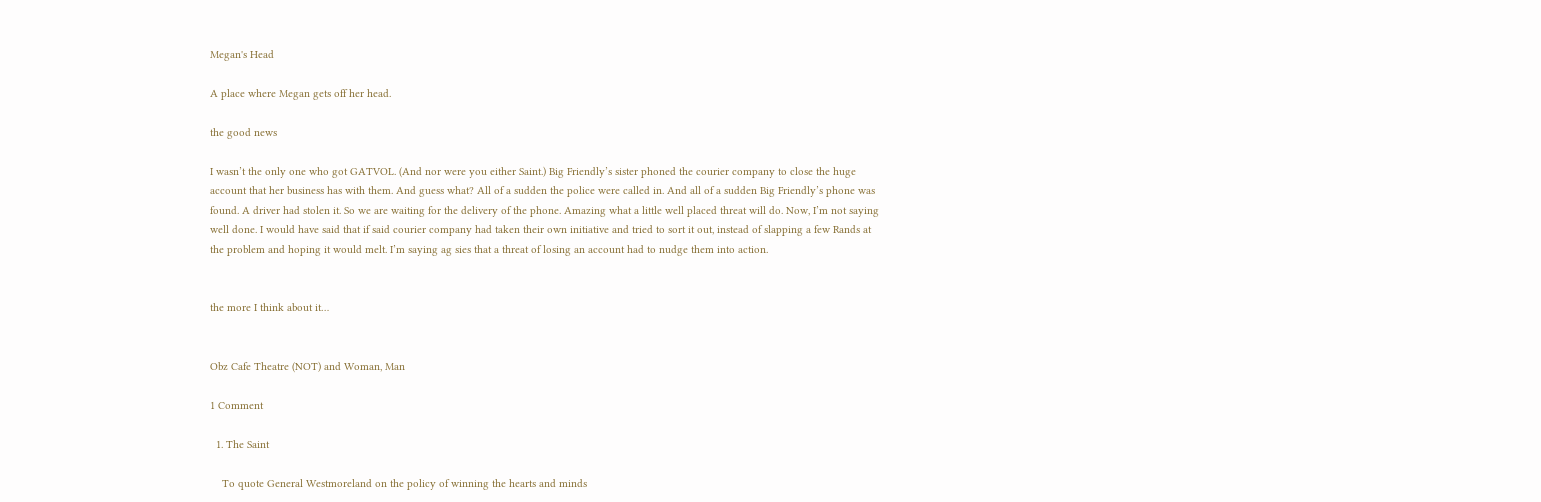Megan's Head

A place where Megan gets off her head.

the good news

I wasn’t the only one who got GATVOL. (And nor were you either Saint.) Big Friendly’s sister phoned the courier company to close the huge account that her business has with them. And guess what? All of a sudden the police were called in. And all of a sudden Big Friendly’s phone was found. A driver had stolen it. So we are waiting for the delivery of the phone. Amazing what a little well placed threat will do. Now, I’m not saying well done. I would have said that if said courier company had taken their own initiative and tried to sort it out, instead of slapping a few Rands at the problem and hoping it would melt. I’m saying ag sies that a threat of losing an account had to nudge them into action.


the more I think about it…


Obz Cafe Theatre (NOT) and Woman, Man

1 Comment

  1. The Saint

    To quote General Westmoreland on the policy of winning the hearts and minds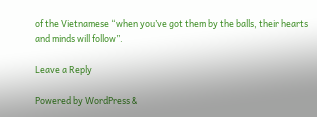of the Vietnamese “when you’ve got them by the balls, their hearts and minds will follow”.

Leave a Reply

Powered by WordPress &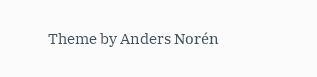Theme by Anders Norén